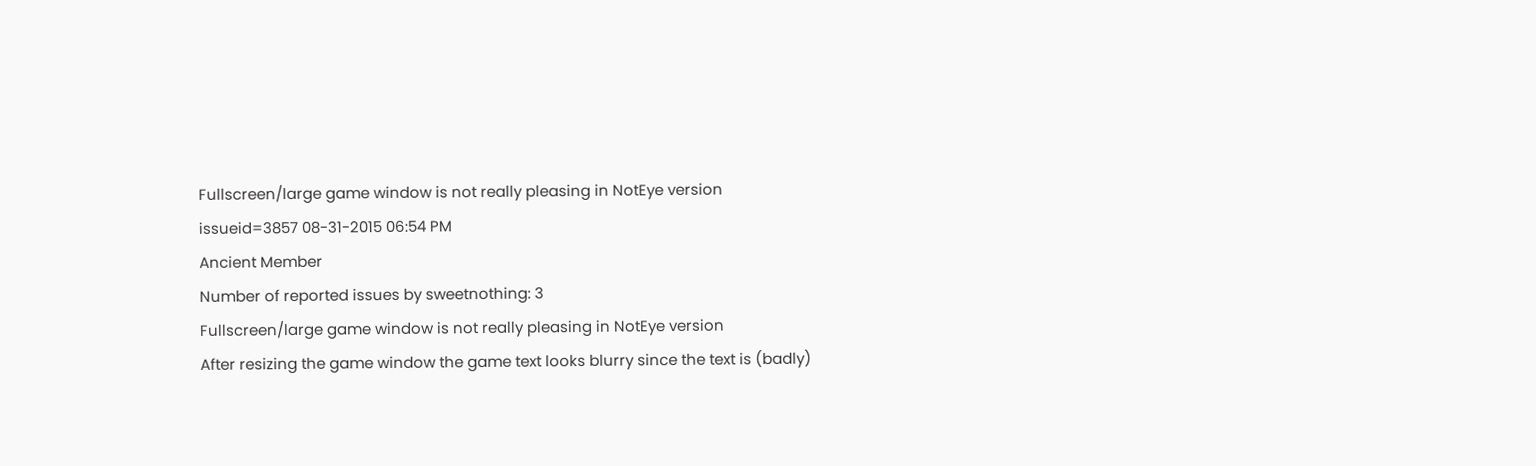Fullscreen/large game window is not really pleasing in NotEye version
issueid=3857 08-31-2015 06:54 PM
Ancient Member
Number of reported issues by sweetnothing: 3
Fullscreen/large game window is not really pleasing in NotEye version
After resizing the game window the game text looks blurry since the text is (badly)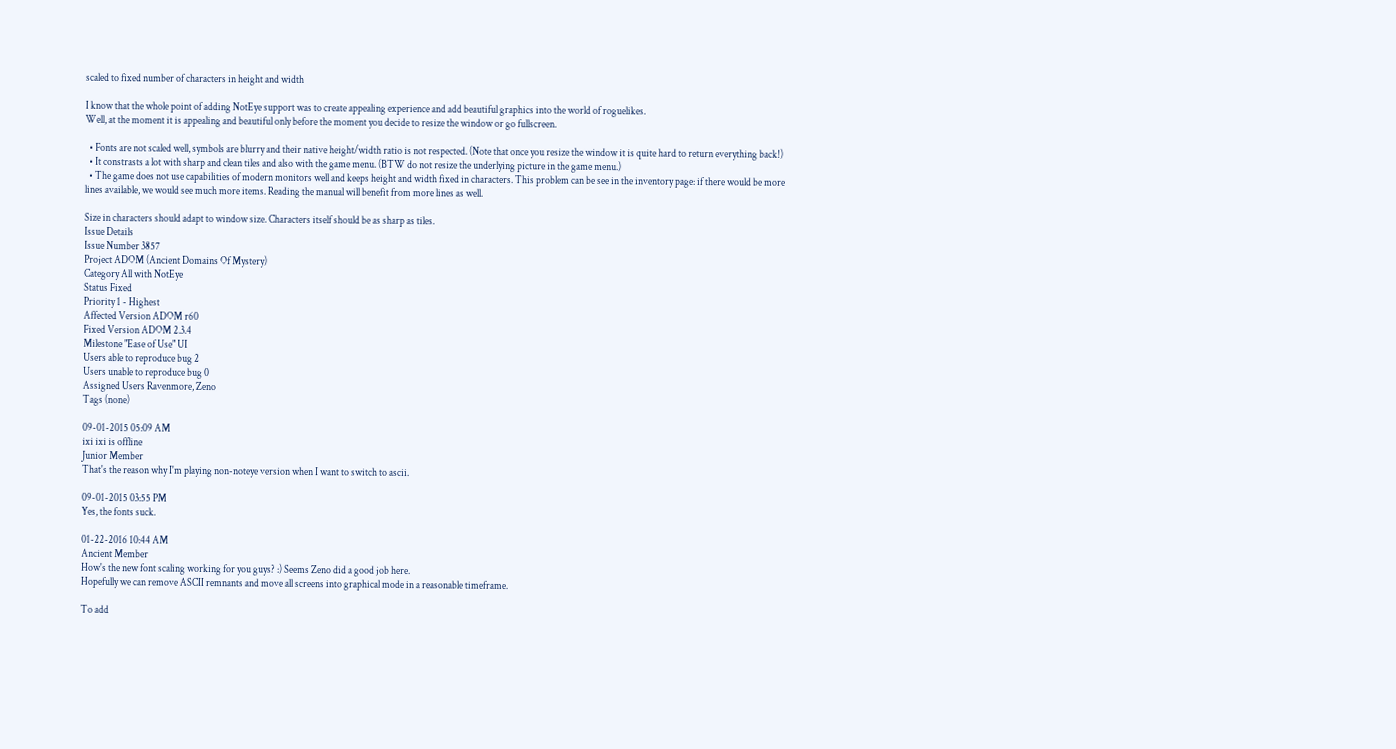scaled to fixed number of characters in height and width

I know that the whole point of adding NotEye support was to create appealing experience and add beautiful graphics into the world of roguelikes.
Well, at the moment it is appealing and beautiful only before the moment you decide to resize the window or go fullscreen.

  • Fonts are not scaled well, symbols are blurry and their native height/width ratio is not respected. (Note that once you resize the window it is quite hard to return everything back!)
  • It constrasts a lot with sharp and clean tiles and also with the game menu. (BTW do not resize the underlying picture in the game menu.)
  • The game does not use capabilities of modern monitors well and keeps height and width fixed in characters. This problem can be see in the inventory page: if there would be more lines available, we would see much more items. Reading the manual will benefit from more lines as well.

Size in characters should adapt to window size. Characters itself should be as sharp as tiles.
Issue Details
Issue Number 3857
Project ADOM (Ancient Domains Of Mystery)
Category All with NotEye
Status Fixed
Priority 1 - Highest
Affected Version ADOM r60
Fixed Version ADOM 2.3.4
Milestone "Ease of Use" UI
Users able to reproduce bug 2
Users unable to reproduce bug 0
Assigned Users Ravenmore, Zeno
Tags (none)

09-01-2015 05:09 AM
ixi ixi is offline
Junior Member
That's the reason why I'm playing non-noteye version when I want to switch to ascii.

09-01-2015 03:55 PM
Yes, the fonts suck.

01-22-2016 10:44 AM
Ancient Member
How's the new font scaling working for you guys? :) Seems Zeno did a good job here.
Hopefully we can remove ASCII remnants and move all screens into graphical mode in a reasonable timeframe.

To add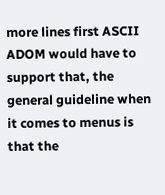more lines first ASCII ADOM would have to support that, the general guideline when it comes to menus is that the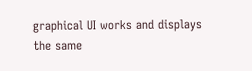graphical UI works and displays the same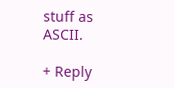stuff as ASCII.

+ Reply